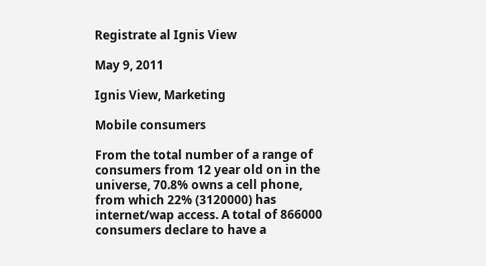Registrate al Ignis View

May 9, 2011

Ignis View, Marketing

Mobile consumers

From the total number of a range of consumers from 12 year old on in the universe, 70.8% owns a cell phone, from which 22% (3120000) has internet/wap access. A total of 866000 consumers declare to have a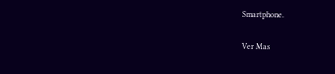Smartphone.

Ver Mas